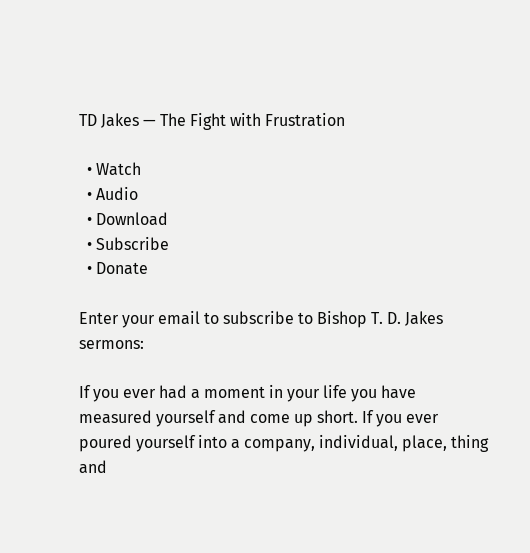TD Jakes — The Fight with Frustration

  • Watch
  • Audio
  • Download
  • Subscribe
  • Donate

Enter your email to subscribe to Bishop T. D. Jakes sermons:

If you ever had a moment in your life you have measured yourself and come up short. If you ever poured yourself into a company, individual, place, thing and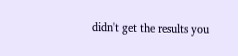didn't get the results you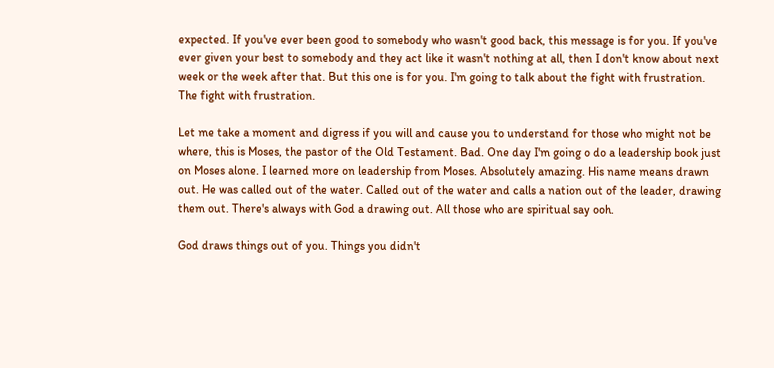expected. If you've ever been good to somebody who wasn't good back, this message is for you. If you've ever given your best to somebody and they act like it wasn't nothing at all, then I don't know about next week or the week after that. But this one is for you. I'm going to talk about the fight with frustration. The fight with frustration.

Let me take a moment and digress if you will and cause you to understand for those who might not be where, this is Moses, the pastor of the Old Testament. Bad. One day I'm going o do a leadership book just on Moses alone. I learned more on leadership from Moses. Absolutely amazing. His name means drawn out. He was called out of the water. Called out of the water and calls a nation out of the leader, drawing them out. There's always with God a drawing out. All those who are spiritual say ooh.

God draws things out of you. Things you didn't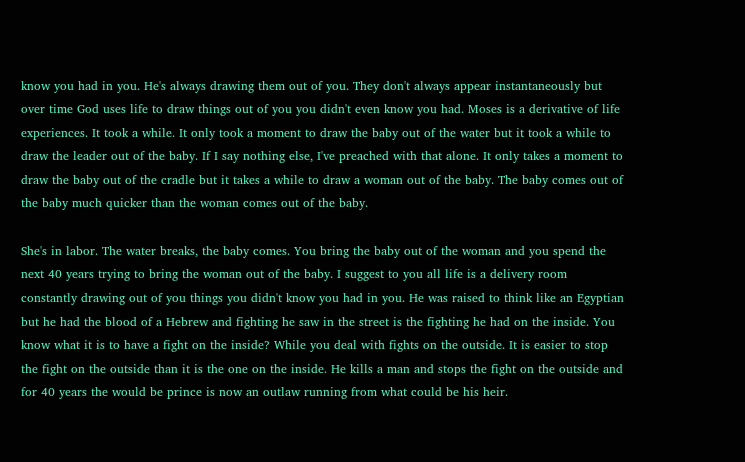know you had in you. He's always drawing them out of you. They don't always appear instantaneously but over time God uses life to draw things out of you you didn't even know you had. Moses is a derivative of life experiences. It took a while. It only took a moment to draw the baby out of the water but it took a while to draw the leader out of the baby. If I say nothing else, I've preached with that alone. It only takes a moment to draw the baby out of the cradle but it takes a while to draw a woman out of the baby. The baby comes out of the baby much quicker than the woman comes out of the baby.

She's in labor. The water breaks, the baby comes. You bring the baby out of the woman and you spend the next 40 years trying to bring the woman out of the baby. I suggest to you all life is a delivery room constantly drawing out of you things you didn't know you had in you. He was raised to think like an Egyptian but he had the blood of a Hebrew and fighting he saw in the street is the fighting he had on the inside. You know what it is to have a fight on the inside? While you deal with fights on the outside. It is easier to stop the fight on the outside than it is the one on the inside. He kills a man and stops the fight on the outside and for 40 years the would be prince is now an outlaw running from what could be his heir.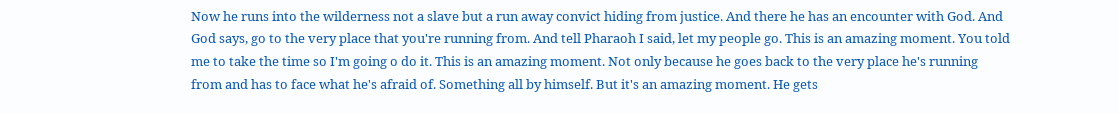Now he runs into the wilderness not a slave but a run away convict hiding from justice. And there he has an encounter with God. And God says, go to the very place that you're running from. And tell Pharaoh I said, let my people go. This is an amazing moment. You told me to take the time so I'm going o do it. This is an amazing moment. Not only because he goes back to the very place he's running from and has to face what he's afraid of. Something all by himself. But it's an amazing moment. He gets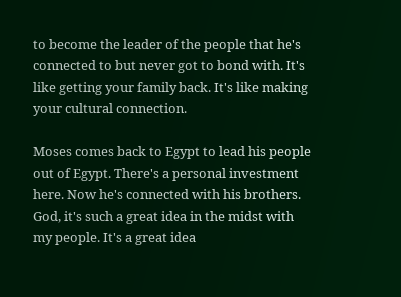to become the leader of the people that he's connected to but never got to bond with. It's like getting your family back. It's like making your cultural connection.

Moses comes back to Egypt to lead his people out of Egypt. There's a personal investment here. Now he's connected with his brothers. God, it's such a great idea in the midst with my people. It's a great idea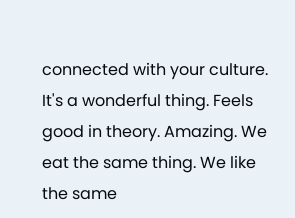connected with your culture. It's a wonderful thing. Feels good in theory. Amazing. We eat the same thing. We like the same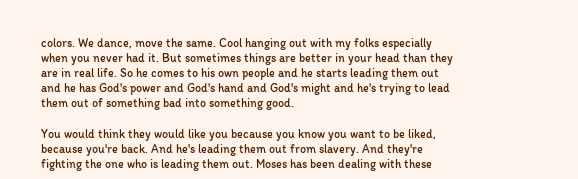colors. We dance, move the same. Cool hanging out with my folks especially when you never had it. But sometimes things are better in your head than they are in real life. So he comes to his own people and he starts leading them out and he has God's power and God's hand and God's might and he's trying to lead them out of something bad into something good.

You would think they would like you because you know you want to be liked, because you're back. And he's leading them out from slavery. And they're fighting the one who is leading them out. Moses has been dealing with these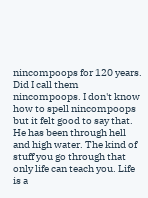nincompoops for 120 years. Did I call them nincompoops. I don't know how to spell nincompoops but it felt good to say that. He has been through hell and high water. The kind of stuff you go through that only life can teach you. Life is a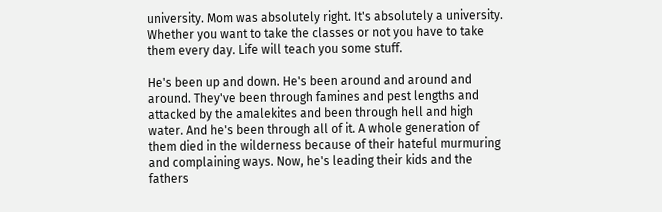university. Mom was absolutely right. It's absolutely a university. Whether you want to take the classes or not you have to take them every day. Life will teach you some stuff.

He's been up and down. He's been around and around and around. They've been through famines and pest lengths and attacked by the amalekites and been through hell and high water. And he's been through all of it. A whole generation of them died in the wilderness because of their hateful murmuring and complaining ways. Now, he's leading their kids and the fathers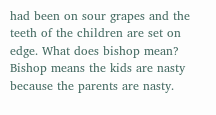had been on sour grapes and the teeth of the children are set on edge. What does bishop mean? Bishop means the kids are nasty because the parents are nasty.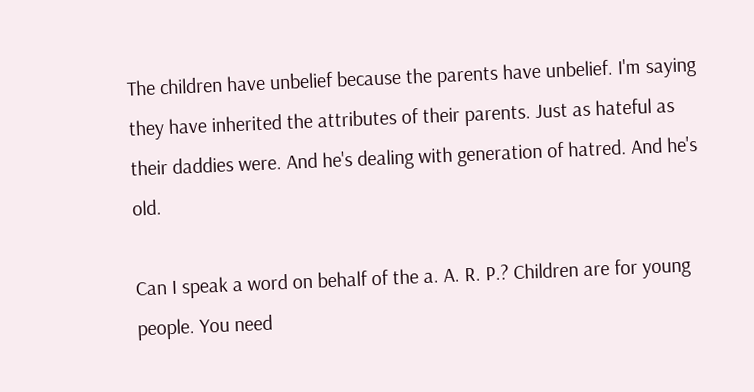The children have unbelief because the parents have unbelief. I'm saying they have inherited the attributes of their parents. Just as hateful as their daddies were. And he's dealing with generation of hatred. And he's old.

Can I speak a word on behalf of the a. A. R. P.? Children are for young people. You need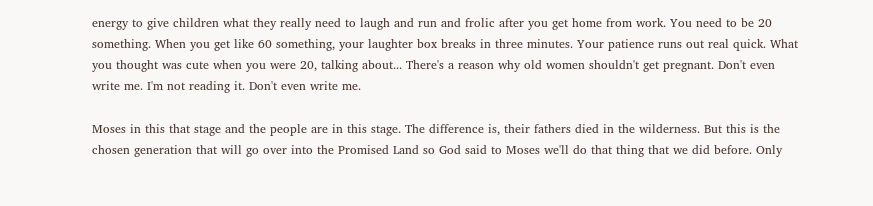energy to give children what they really need to laugh and run and frolic after you get home from work. You need to be 20 something. When you get like 60 something, your laughter box breaks in three minutes. Your patience runs out real quick. What you thought was cute when you were 20, talking about... There's a reason why old women shouldn't get pregnant. Don't even write me. I'm not reading it. Don't even write me.

Moses in this that stage and the people are in this stage. The difference is, their fathers died in the wilderness. But this is the chosen generation that will go over into the Promised Land so God said to Moses we'll do that thing that we did before. Only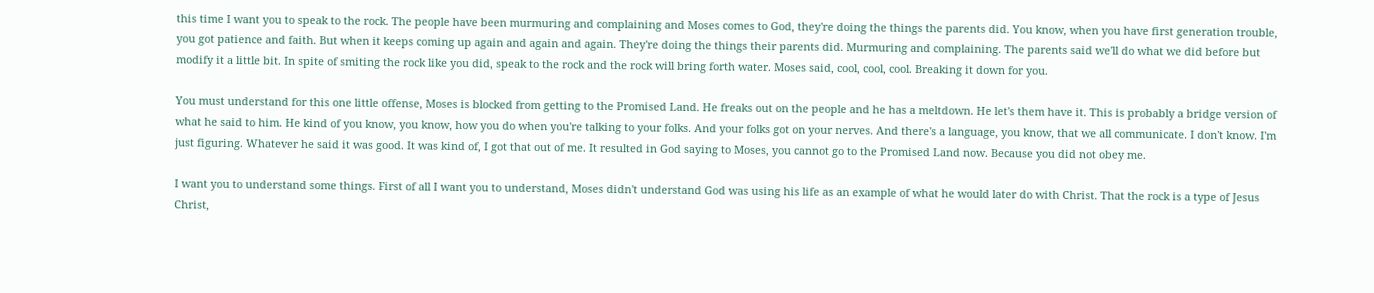this time I want you to speak to the rock. The people have been murmuring and complaining and Moses comes to God, they're doing the things the parents did. You know, when you have first generation trouble, you got patience and faith. But when it keeps coming up again and again and again. They're doing the things their parents did. Murmuring and complaining. The parents said we'll do what we did before but modify it a little bit. In spite of smiting the rock like you did, speak to the rock and the rock will bring forth water. Moses said, cool, cool, cool. Breaking it down for you.

You must understand for this one little offense, Moses is blocked from getting to the Promised Land. He freaks out on the people and he has a meltdown. He let's them have it. This is probably a bridge version of what he said to him. He kind of you know, you know, how you do when you're talking to your folks. And your folks got on your nerves. And there's a language, you know, that we all communicate. I don't know. I'm just figuring. Whatever he said it was good. It was kind of, I got that out of me. It resulted in God saying to Moses, you cannot go to the Promised Land now. Because you did not obey me.

I want you to understand some things. First of all I want you to understand, Moses didn't understand God was using his life as an example of what he would later do with Christ. That the rock is a type of Jesus Christ,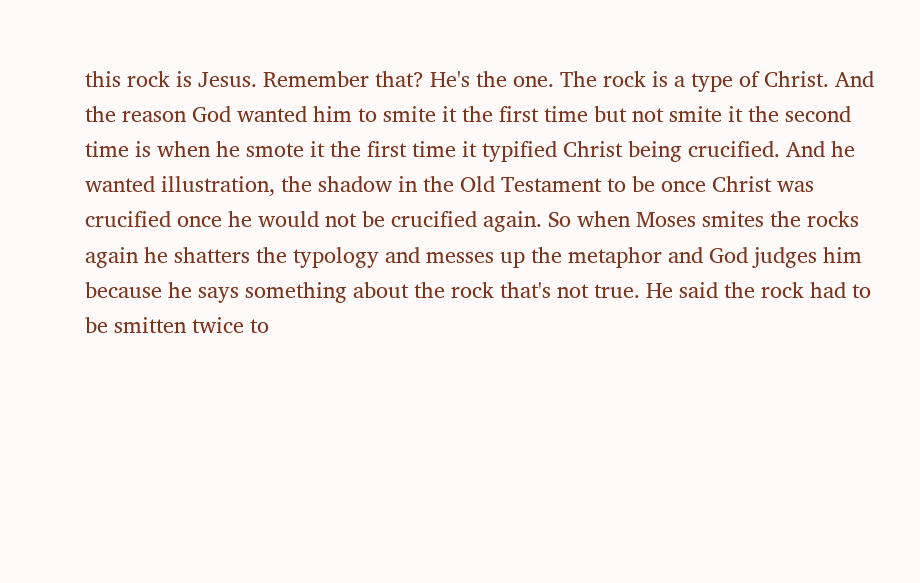this rock is Jesus. Remember that? He's the one. The rock is a type of Christ. And the reason God wanted him to smite it the first time but not smite it the second time is when he smote it the first time it typified Christ being crucified. And he wanted illustration, the shadow in the Old Testament to be once Christ was crucified once he would not be crucified again. So when Moses smites the rocks again he shatters the typology and messes up the metaphor and God judges him because he says something about the rock that's not true. He said the rock had to be smitten twice to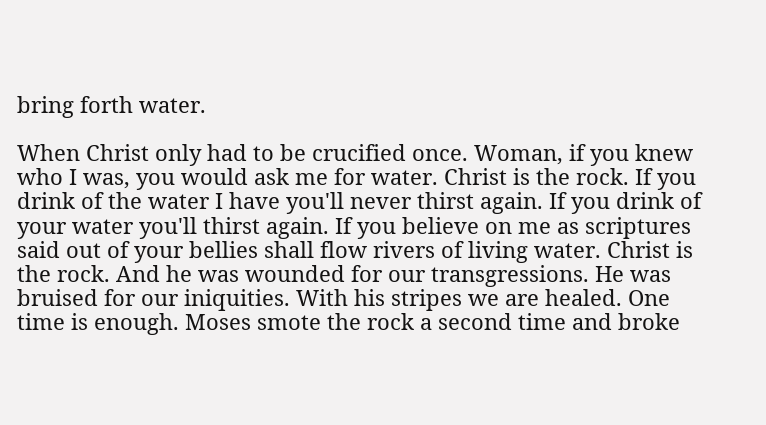bring forth water.

When Christ only had to be crucified once. Woman, if you knew who I was, you would ask me for water. Christ is the rock. If you drink of the water I have you'll never thirst again. If you drink of your water you'll thirst again. If you believe on me as scriptures said out of your bellies shall flow rivers of living water. Christ is the rock. And he was wounded for our transgressions. He was bruised for our iniquities. With his stripes we are healed. One time is enough. Moses smote the rock a second time and broke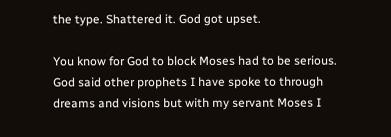the type. Shattered it. God got upset.

You know for God to block Moses had to be serious. God said other prophets I have spoke to through dreams and visions but with my servant Moses I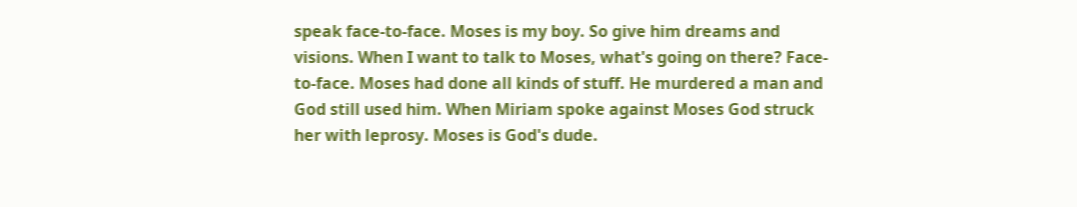speak face-to-face. Moses is my boy. So give him dreams and visions. When I want to talk to Moses, what's going on there? Face-to-face. Moses had done all kinds of stuff. He murdered a man and God still used him. When Miriam spoke against Moses God struck her with leprosy. Moses is God's dude.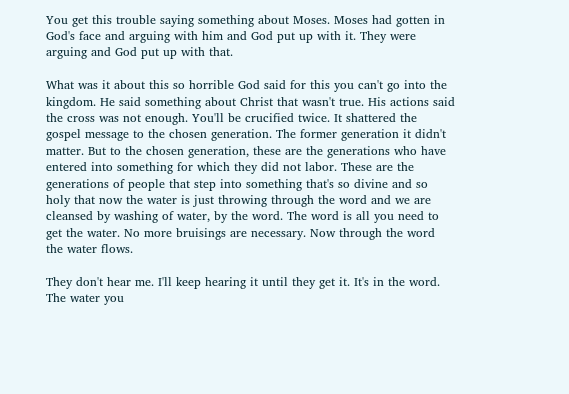You get this trouble saying something about Moses. Moses had gotten in God's face and arguing with him and God put up with it. They were arguing and God put up with that.

What was it about this so horrible God said for this you can't go into the kingdom. He said something about Christ that wasn't true. His actions said the cross was not enough. You'll be crucified twice. It shattered the gospel message to the chosen generation. The former generation it didn't matter. But to the chosen generation, these are the generations who have entered into something for which they did not labor. These are the generations of people that step into something that's so divine and so holy that now the water is just throwing through the word and we are cleansed by washing of water, by the word. The word is all you need to get the water. No more bruisings are necessary. Now through the word the water flows.

They don't hear me. I'll keep hearing it until they get it. It's in the word. The water you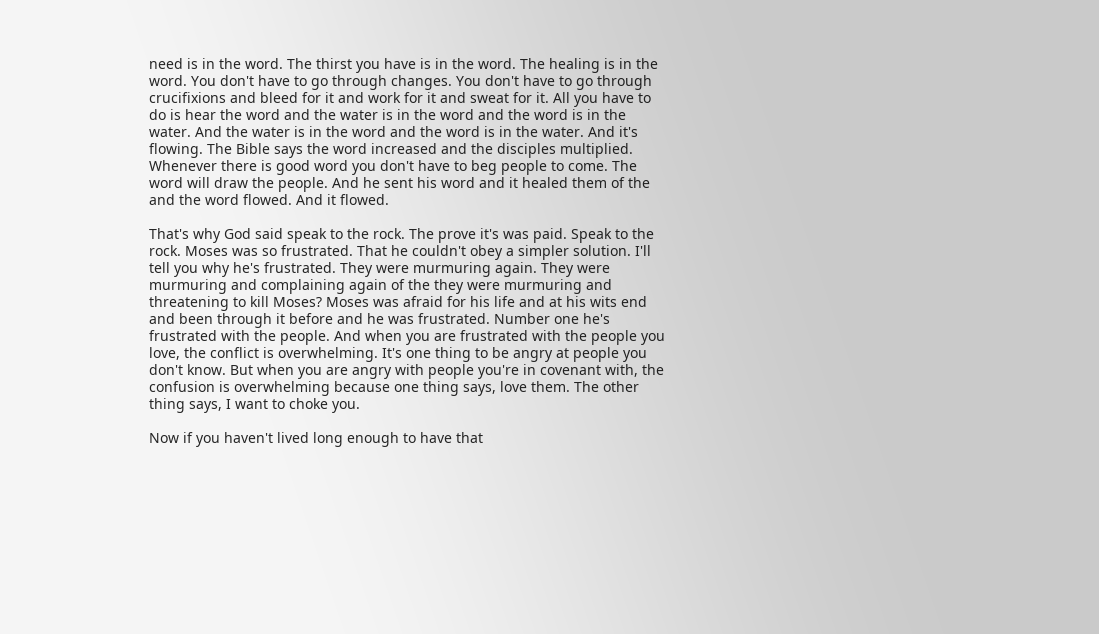need is in the word. The thirst you have is in the word. The healing is in the word. You don't have to go through changes. You don't have to go through crucifixions and bleed for it and work for it and sweat for it. All you have to do is hear the word and the water is in the word and the word is in the water. And the water is in the word and the word is in the water. And it's flowing. The Bible says the word increased and the disciples multiplied. Whenever there is good word you don't have to beg people to come. The word will draw the people. And he sent his word and it healed them of the and the word flowed. And it flowed.

That's why God said speak to the rock. The prove it's was paid. Speak to the rock. Moses was so frustrated. That he couldn't obey a simpler solution. I'll tell you why he's frustrated. They were murmuring again. They were murmuring and complaining again of the they were murmuring and threatening to kill Moses? Moses was afraid for his life and at his wits end and been through it before and he was frustrated. Number one he's frustrated with the people. And when you are frustrated with the people you love, the conflict is overwhelming. It's one thing to be angry at people you don't know. But when you are angry with people you're in covenant with, the confusion is overwhelming because one thing says, love them. The other thing says, I want to choke you.

Now if you haven't lived long enough to have that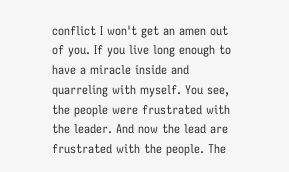conflict I won't get an amen out of you. If you live long enough to have a miracle inside and quarreling with myself. You see, the people were frustrated with the leader. And now the lead are frustrated with the people. The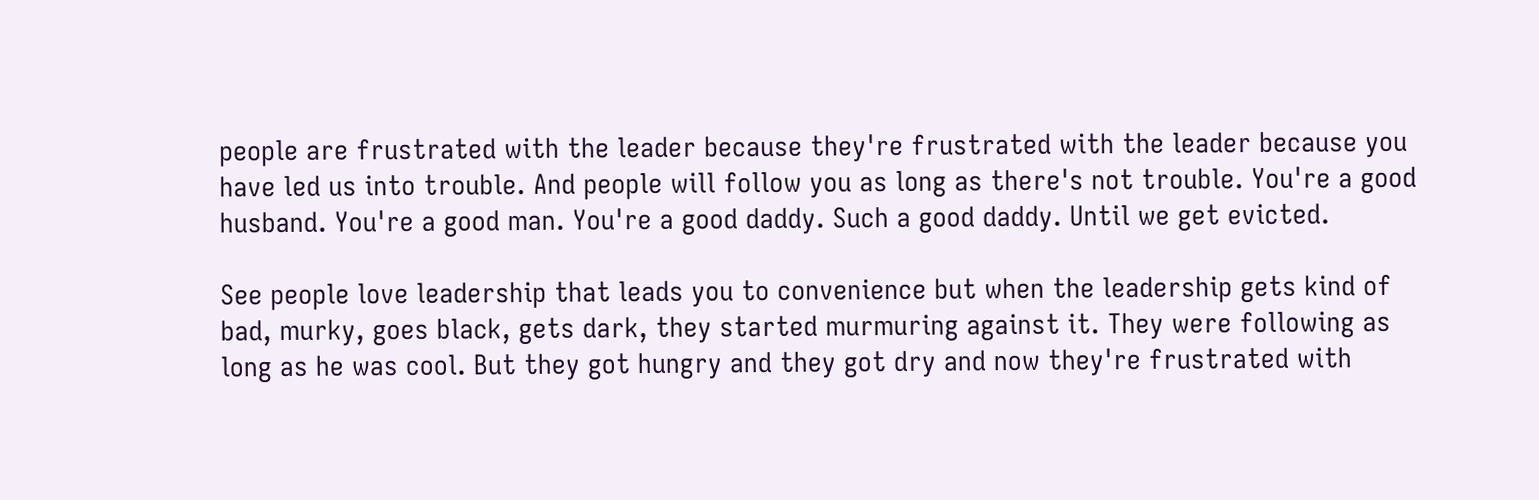people are frustrated with the leader because they're frustrated with the leader because you have led us into trouble. And people will follow you as long as there's not trouble. You're a good husband. You're a good man. You're a good daddy. Such a good daddy. Until we get evicted.

See people love leadership that leads you to convenience but when the leadership gets kind of bad, murky, goes black, gets dark, they started murmuring against it. They were following as long as he was cool. But they got hungry and they got dry and now they're frustrated with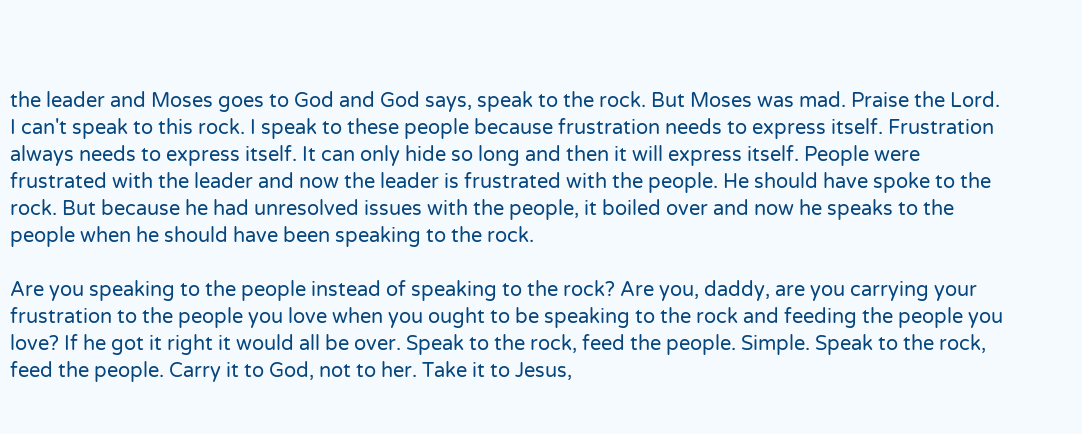the leader and Moses goes to God and God says, speak to the rock. But Moses was mad. Praise the Lord. I can't speak to this rock. I speak to these people because frustration needs to express itself. Frustration always needs to express itself. It can only hide so long and then it will express itself. People were frustrated with the leader and now the leader is frustrated with the people. He should have spoke to the rock. But because he had unresolved issues with the people, it boiled over and now he speaks to the people when he should have been speaking to the rock.

Are you speaking to the people instead of speaking to the rock? Are you, daddy, are you carrying your frustration to the people you love when you ought to be speaking to the rock and feeding the people you love? If he got it right it would all be over. Speak to the rock, feed the people. Simple. Speak to the rock, feed the people. Carry it to God, not to her. Take it to Jesus,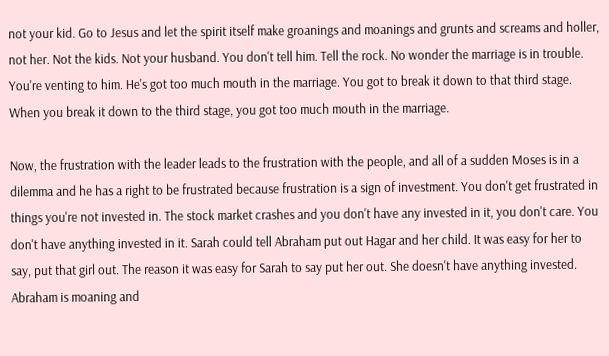not your kid. Go to Jesus and let the spirit itself make groanings and moanings and grunts and screams and holler, not her. Not the kids. Not your husband. You don't tell him. Tell the rock. No wonder the marriage is in trouble. You're venting to him. He's got too much mouth in the marriage. You got to break it down to that third stage. When you break it down to the third stage, you got too much mouth in the marriage.

Now, the frustration with the leader leads to the frustration with the people, and all of a sudden Moses is in a dilemma and he has a right to be frustrated because frustration is a sign of investment. You don't get frustrated in things you're not invested in. The stock market crashes and you don't have any invested in it, you don't care. You don't have anything invested in it. Sarah could tell Abraham put out Hagar and her child. It was easy for her to say, put that girl out. The reason it was easy for Sarah to say put her out. She doesn't have anything invested. Abraham is moaning and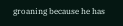groaning because he has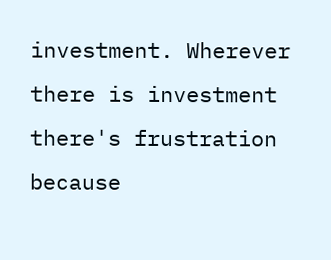investment. Wherever there is investment there's frustration because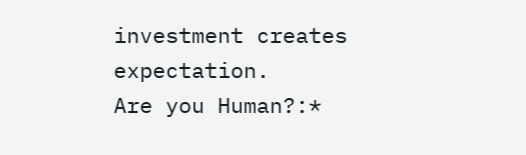investment creates expectation.
Are you Human?:*